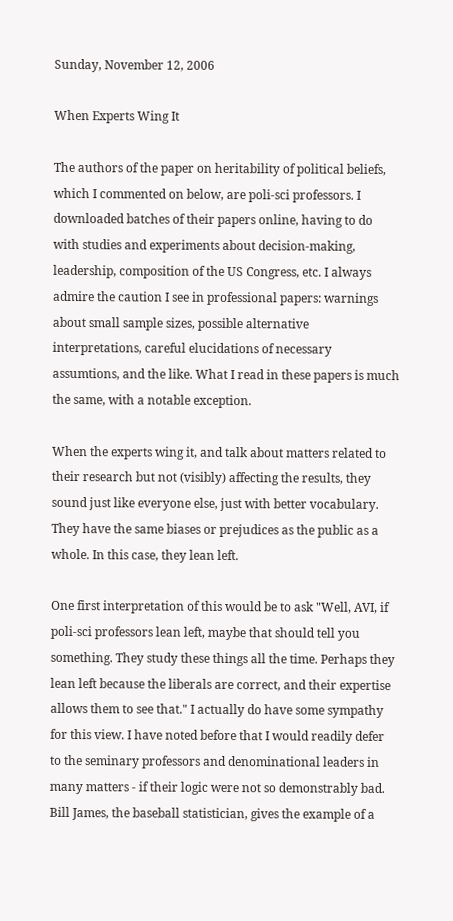Sunday, November 12, 2006

When Experts Wing It

The authors of the paper on heritability of political beliefs, which I commented on below, are poli-sci professors. I downloaded batches of their papers online, having to do with studies and experiments about decision-making, leadership, composition of the US Congress, etc. I always admire the caution I see in professional papers: warnings about small sample sizes, possible alternative interpretations, careful elucidations of necessary assumtions, and the like. What I read in these papers is much the same, with a notable exception.

When the experts wing it, and talk about matters related to their research but not (visibly) affecting the results, they sound just like everyone else, just with better vocabulary. They have the same biases or prejudices as the public as a whole. In this case, they lean left.

One first interpretation of this would be to ask "Well, AVI, if poli-sci professors lean left, maybe that should tell you something. They study these things all the time. Perhaps they lean left because the liberals are correct, and their expertise allows them to see that." I actually do have some sympathy for this view. I have noted before that I would readily defer to the seminary professors and denominational leaders in many matters - if their logic were not so demonstrably bad. Bill James, the baseball statistician, gives the example of a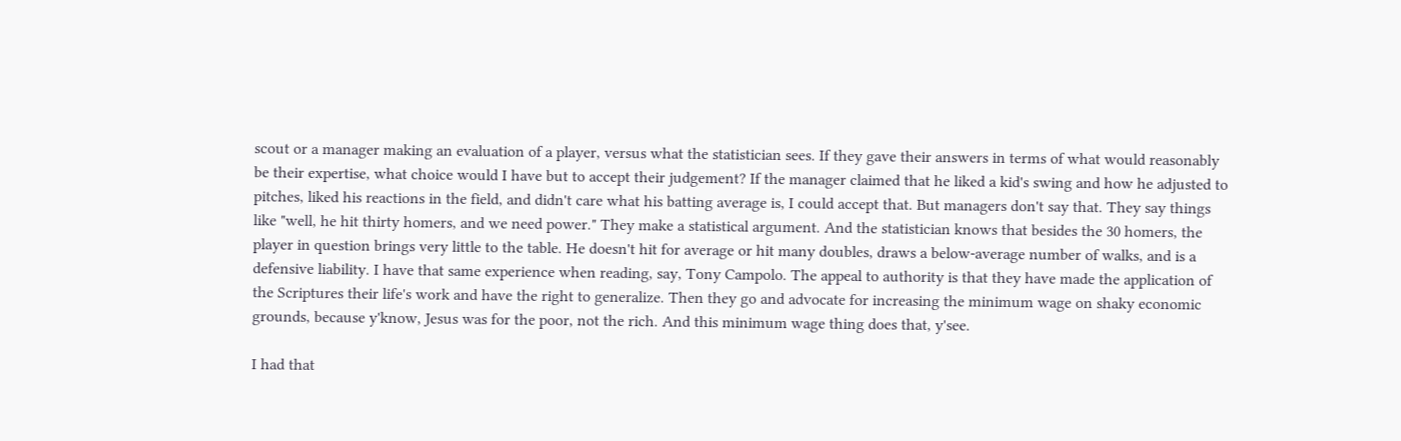scout or a manager making an evaluation of a player, versus what the statistician sees. If they gave their answers in terms of what would reasonably be their expertise, what choice would I have but to accept their judgement? If the manager claimed that he liked a kid's swing and how he adjusted to pitches, liked his reactions in the field, and didn't care what his batting average is, I could accept that. But managers don't say that. They say things like "well, he hit thirty homers, and we need power." They make a statistical argument. And the statistician knows that besides the 30 homers, the player in question brings very little to the table. He doesn't hit for average or hit many doubles, draws a below-average number of walks, and is a defensive liability. I have that same experience when reading, say, Tony Campolo. The appeal to authority is that they have made the application of the Scriptures their life's work and have the right to generalize. Then they go and advocate for increasing the minimum wage on shaky economic grounds, because y'know, Jesus was for the poor, not the rich. And this minimum wage thing does that, y'see.

I had that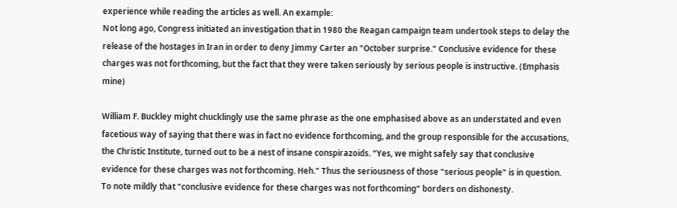experience while reading the articles as well. An example:
Not long ago, Congress initiated an investigation that in 1980 the Reagan campaign team undertook steps to delay the release of the hostages in Iran in order to deny Jimmy Carter an "October surprise." Conclusive evidence for these charges was not forthcoming, but the fact that they were taken seriously by serious people is instructive. (Emphasis mine)

William F. Buckley might chucklingly use the same phrase as the one emphasised above as an understated and even facetious way of saying that there was in fact no evidence forthcoming, and the group responsible for the accusations, the Christic Institute, turned out to be a nest of insane conspirazoids. "Yes, we might safely say that conclusive evidence for these charges was not forthcoming. Heh." Thus the seriousness of those "serious people" is in question. To note mildly that "conclusive evidence for these charges was not forthcoming" borders on dishonesty.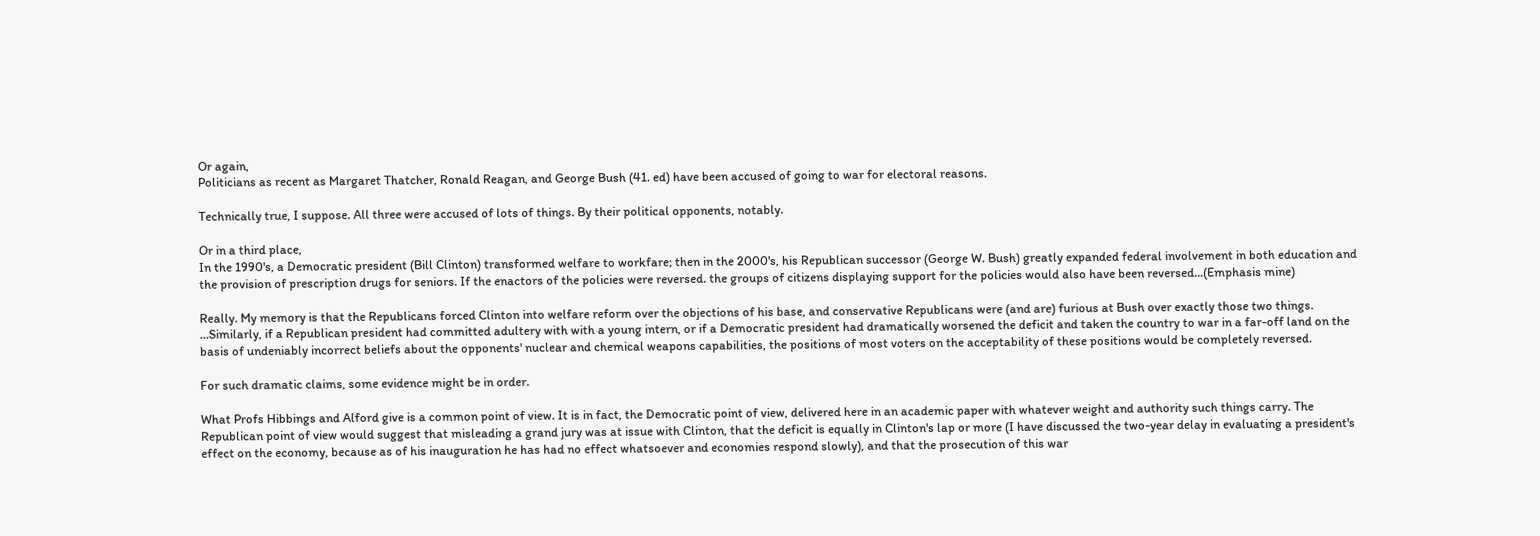Or again,
Politicians as recent as Margaret Thatcher, Ronald Reagan, and George Bush (41. ed) have been accused of going to war for electoral reasons.

Technically true, I suppose. All three were accused of lots of things. By their political opponents, notably.

Or in a third place,
In the 1990's, a Democratic president (Bill Clinton) transformed welfare to workfare; then in the 2000's, his Republican successor (George W. Bush) greatly expanded federal involvement in both education and the provision of prescription drugs for seniors. If the enactors of the policies were reversed. the groups of citizens displaying support for the policies would also have been reversed...(Emphasis mine)

Really. My memory is that the Republicans forced Clinton into welfare reform over the objections of his base, and conservative Republicans were (and are) furious at Bush over exactly those two things.
...Similarly, if a Republican president had committed adultery with with a young intern, or if a Democratic president had dramatically worsened the deficit and taken the country to war in a far-off land on the basis of undeniably incorrect beliefs about the opponents' nuclear and chemical weapons capabilities, the positions of most voters on the acceptability of these positions would be completely reversed.

For such dramatic claims, some evidence might be in order.

What Profs Hibbings and Alford give is a common point of view. It is in fact, the Democratic point of view, delivered here in an academic paper with whatever weight and authority such things carry. The Republican point of view would suggest that misleading a grand jury was at issue with Clinton, that the deficit is equally in Clinton's lap or more (I have discussed the two-year delay in evaluating a president's effect on the economy, because as of his inauguration he has had no effect whatsoever and economies respond slowly), and that the prosecution of this war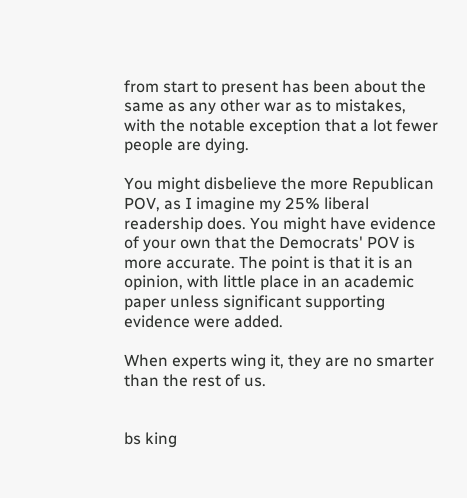from start to present has been about the same as any other war as to mistakes, with the notable exception that a lot fewer people are dying.

You might disbelieve the more Republican POV, as I imagine my 25% liberal readership does. You might have evidence of your own that the Democrats' POV is more accurate. The point is that it is an opinion, with little place in an academic paper unless significant supporting evidence were added.

When experts wing it, they are no smarter than the rest of us.


bs king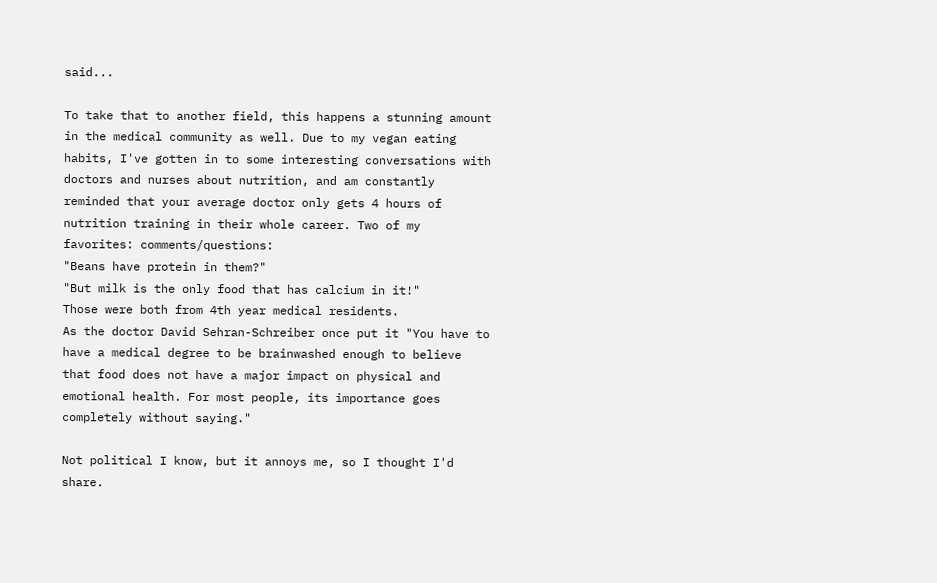said...

To take that to another field, this happens a stunning amount in the medical community as well. Due to my vegan eating habits, I've gotten in to some interesting conversations with doctors and nurses about nutrition, and am constantly reminded that your average doctor only gets 4 hours of nutrition training in their whole career. Two of my favorites: comments/questions:
"Beans have protein in them?"
"But milk is the only food that has calcium in it!"
Those were both from 4th year medical residents.
As the doctor David Sehran-Schreiber once put it "You have to have a medical degree to be brainwashed enough to believe that food does not have a major impact on physical and emotional health. For most people, its importance goes completely without saying."

Not political I know, but it annoys me, so I thought I'd share.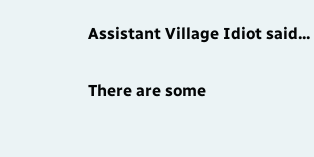Assistant Village Idiot said...

There are some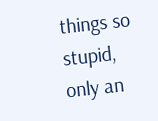things so stupid, only an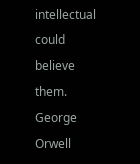intellectual could believe them.
George Orwell